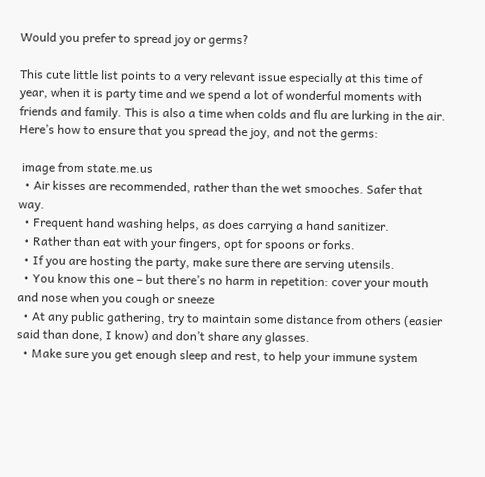Would you prefer to spread joy or germs?

This cute little list points to a very relevant issue especially at this time of year, when it is party time and we spend a lot of wonderful moments with friends and family. This is also a time when colds and flu are lurking in the air. Here’s how to ensure that you spread the joy, and not the germs:

 image from state.me.us
  • Air kisses are recommended, rather than the wet smooches. Safer that way.
  • Frequent hand washing helps, as does carrying a hand sanitizer.
  • Rather than eat with your fingers, opt for spoons or forks.
  • If you are hosting the party, make sure there are serving utensils.
  • You know this one – but there’s no harm in repetition: cover your mouth and nose when you cough or sneeze
  • At any public gathering, try to maintain some distance from others (easier said than done, I know) and don’t share any glasses.
  • Make sure you get enough sleep and rest, to help your immune system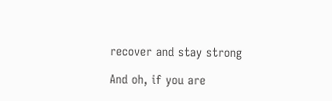recover and stay strong

And oh, if you are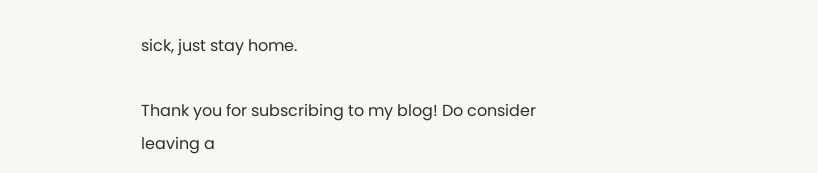sick, just stay home.

Thank you for subscribing to my blog! Do consider leaving a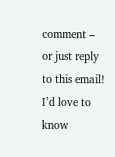comment – or just reply to this email! I’d love to know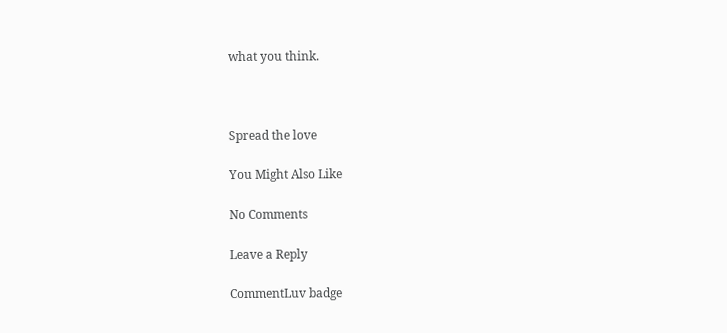what you think.



Spread the love

You Might Also Like

No Comments

Leave a Reply

CommentLuv badge